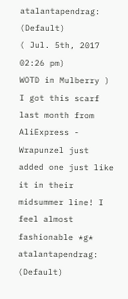atalantapendrag: (Default)
( Jul. 5th, 2017 02:26 pm)
WOTD in Mulberry )
I got this scarf last month from AliExpress - Wrapunzel just added one just like it in their midsummer line! I feel almost fashionable *g*
atalantapendrag: (Default)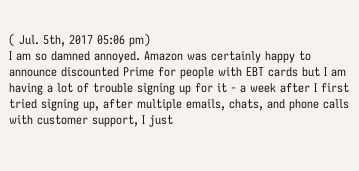( Jul. 5th, 2017 05:06 pm)
I am so damned annoyed. Amazon was certainly happy to announce discounted Prime for people with EBT cards but I am having a lot of trouble signing up for it - a week after I first tried signing up, after multiple emails, chats, and phone calls with customer support, I just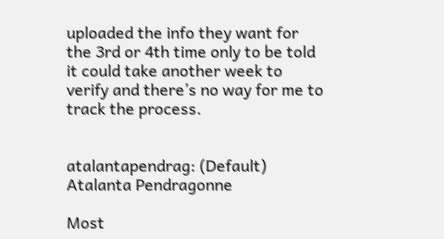uploaded the info they want for the 3rd or 4th time only to be told it could take another week to verify and there’s no way for me to track the process.


atalantapendrag: (Default)
Atalanta Pendragonne

Most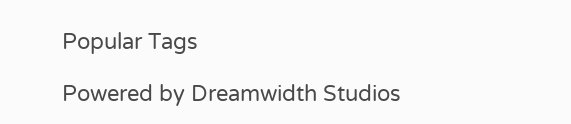Popular Tags

Powered by Dreamwidth Studios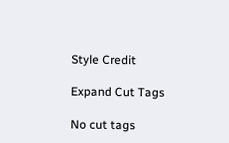Style Credit

Expand Cut Tags

No cut tags